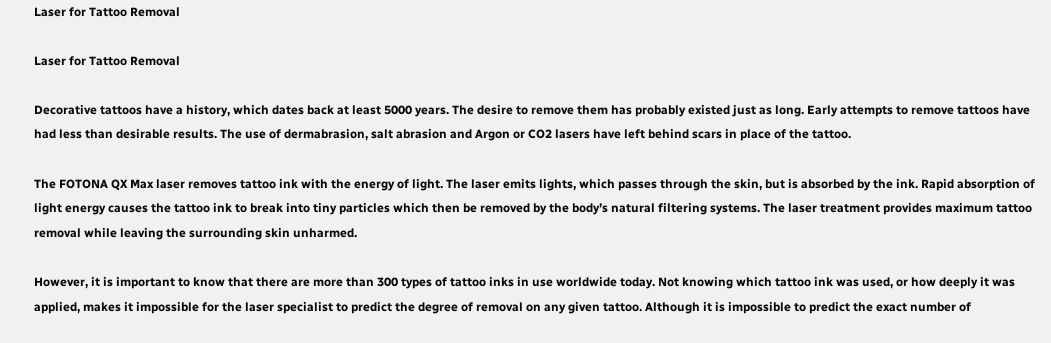Laser for Tattoo Removal

Laser for Tattoo Removal

Decorative tattoos have a history, which dates back at least 5000 years. The desire to remove them has probably existed just as long. Early attempts to remove tattoos have had less than desirable results. The use of dermabrasion, salt abrasion and Argon or CO2 lasers have left behind scars in place of the tattoo.

The FOTONA QX Max laser removes tattoo ink with the energy of light. The laser emits lights, which passes through the skin, but is absorbed by the ink. Rapid absorption of light energy causes the tattoo ink to break into tiny particles which then be removed by the body’s natural filtering systems. The laser treatment provides maximum tattoo removal while leaving the surrounding skin unharmed.

However, it is important to know that there are more than 300 types of tattoo inks in use worldwide today. Not knowing which tattoo ink was used, or how deeply it was applied, makes it impossible for the laser specialist to predict the degree of removal on any given tattoo. Although it is impossible to predict the exact number of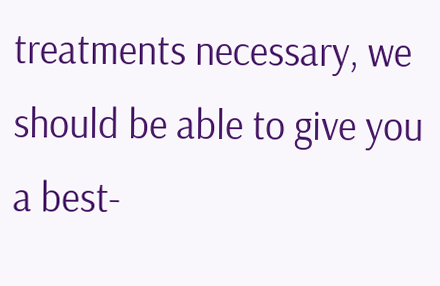treatments necessary, we should be able to give you a best-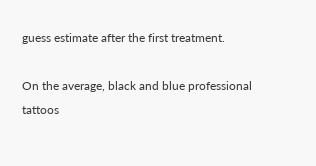guess estimate after the first treatment.

On the average, black and blue professional tattoos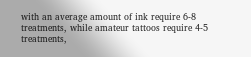with an average amount of ink require 6-8 treatments, while amateur tattoos require 4-5 treatments,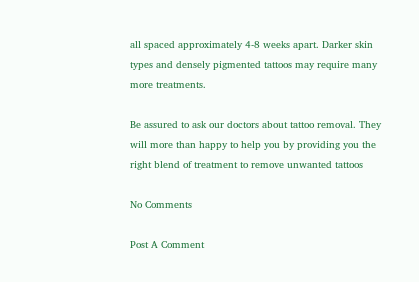all spaced approximately 4-8 weeks apart. Darker skin types and densely pigmented tattoos may require many more treatments.

Be assured to ask our doctors about tattoo removal. They will more than happy to help you by providing you the right blend of treatment to remove unwanted tattoos

No Comments

Post A Comment